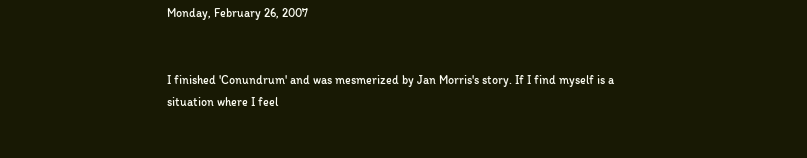Monday, February 26, 2007


I finished 'Conundrum' and was mesmerized by Jan Morris's story. If I find myself is a situation where I feel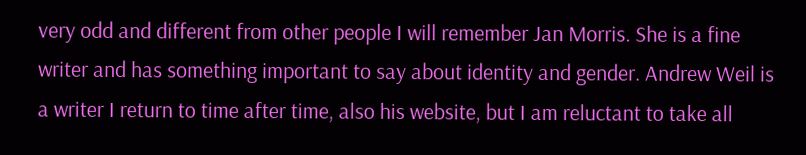very odd and different from other people I will remember Jan Morris. She is a fine writer and has something important to say about identity and gender. Andrew Weil is a writer I return to time after time, also his website, but I am reluctant to take all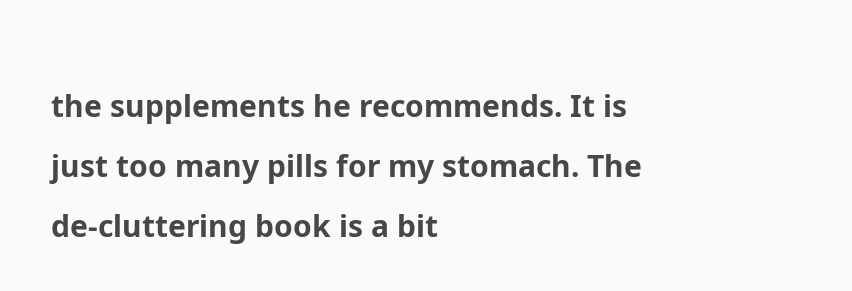the supplements he recommends. It is just too many pills for my stomach. The de-cluttering book is a bit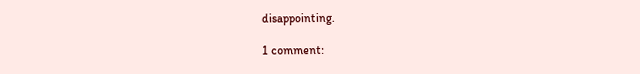disappointing.

1 comment: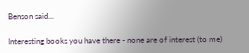Benson said...

Interesting books you have there - none are of interest (to me)